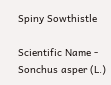Spiny Sowthistle

Scientific Name - Sonchus asper (L.)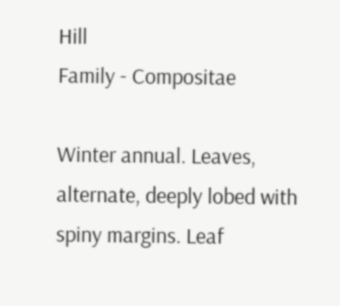Hill
Family - Compositae

Winter annual. Leaves, alternate, deeply lobed with spiny margins. Leaf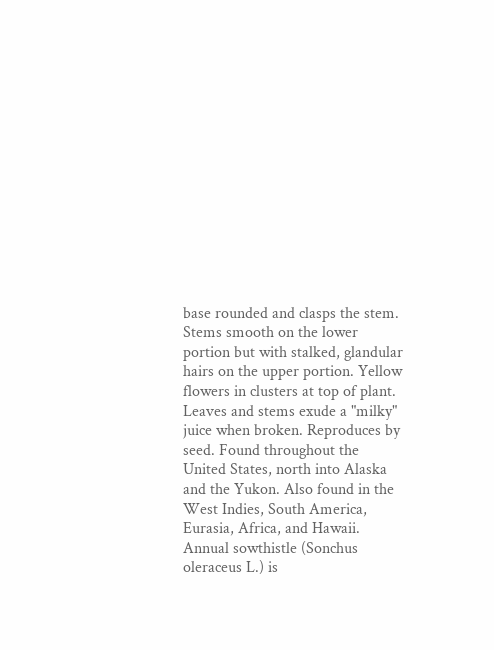base rounded and clasps the stem. Stems smooth on the lower portion but with stalked, glandular hairs on the upper portion. Yellow flowers in clusters at top of plant. Leaves and stems exude a "milky" juice when broken. Reproduces by seed. Found throughout the United States, north into Alaska and the Yukon. Also found in the West Indies, South America, Eurasia, Africa, and Hawaii. Annual sowthistle (Sonchus oleraceus L.) is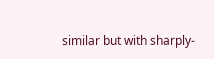similar but with sharply-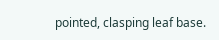pointed, clasping leaf base.